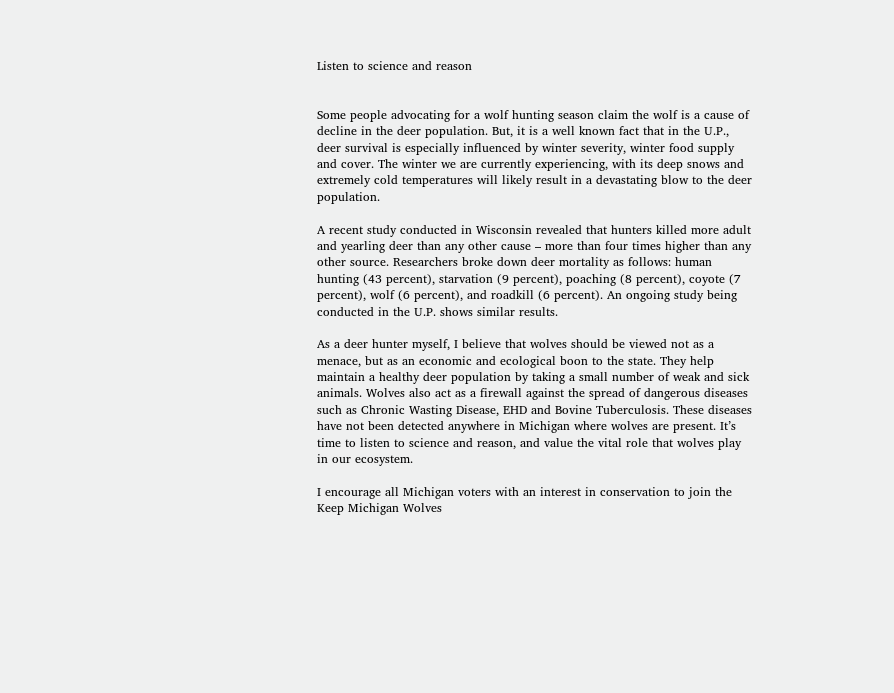Listen to science and reason


Some people advocating for a wolf hunting season claim the wolf is a cause of decline in the deer population. But, it is a well known fact that in the U.P., deer survival is especially influenced by winter severity, winter food supply and cover. The winter we are currently experiencing, with its deep snows and extremely cold temperatures will likely result in a devastating blow to the deer population.

A recent study conducted in Wisconsin revealed that hunters killed more adult and yearling deer than any other cause – more than four times higher than any other source. Researchers broke down deer mortality as follows: human hunting (43 percent), starvation (9 percent), poaching (8 percent), coyote (7 percent), wolf (6 percent), and roadkill (6 percent). An ongoing study being conducted in the U.P. shows similar results.

As a deer hunter myself, I believe that wolves should be viewed not as a menace, but as an economic and ecological boon to the state. They help maintain a healthy deer population by taking a small number of weak and sick animals. Wolves also act as a firewall against the spread of dangerous diseases such as Chronic Wasting Disease, EHD and Bovine Tuberculosis. These diseases have not been detected anywhere in Michigan where wolves are present. It’s time to listen to science and reason, and value the vital role that wolves play in our ecosystem.

I encourage all Michigan voters with an interest in conservation to join the Keep Michigan Wolves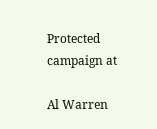Protected campaign at

Al Warren